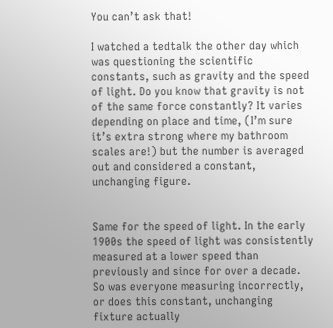You can’t ask that!

I watched a tedtalk the other day which was questioning the scientific constants, such as gravity and the speed of light. Do you know that gravity is not of the same force constantly? It varies depending on place and time, (I’m sure it’s extra strong where my bathroom scales are!) but the number is averaged out and considered a constant, unchanging figure.


Same for the speed of light. In the early 1900s the speed of light was consistently measured at a lower speed than previously and since for over a decade. So was everyone measuring incorrectly, or does this constant, unchanging fixture actually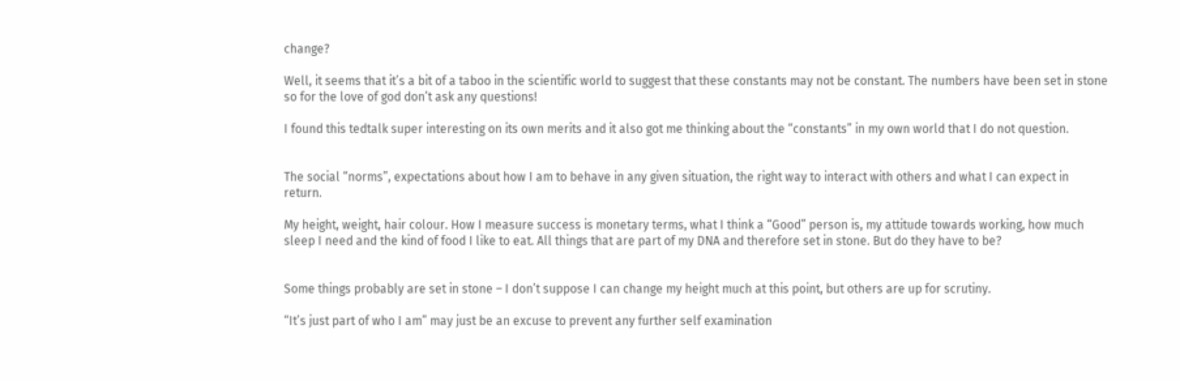change?

Well, it seems that it’s a bit of a taboo in the scientific world to suggest that these constants may not be constant. The numbers have been set in stone so for the love of god don’t ask any questions!

I found this tedtalk super interesting on its own merits and it also got me thinking about the “constants” in my own world that I do not question.


The social “norms”, expectations about how I am to behave in any given situation, the right way to interact with others and what I can expect in return.

My height, weight, hair colour. How I measure success is monetary terms, what I think a “Good” person is, my attitude towards working, how much sleep I need and the kind of food I like to eat. All things that are part of my DNA and therefore set in stone. But do they have to be?


Some things probably are set in stone – I don’t suppose I can change my height much at this point, but others are up for scrutiny.

“It’s just part of who I am” may just be an excuse to prevent any further self examination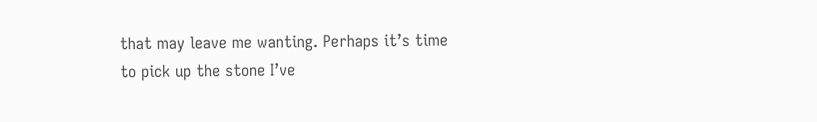that may leave me wanting. Perhaps it’s time to pick up the stone I’ve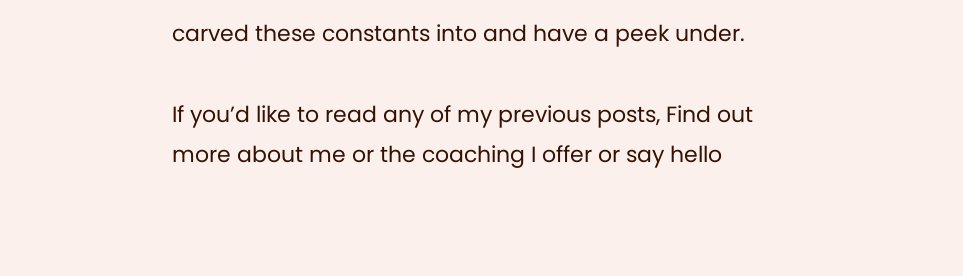carved these constants into and have a peek under.

If you’d like to read any of my previous posts, Find out more about me or the coaching I offer or say hello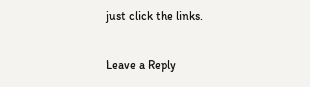just click the links.

Leave a Reply